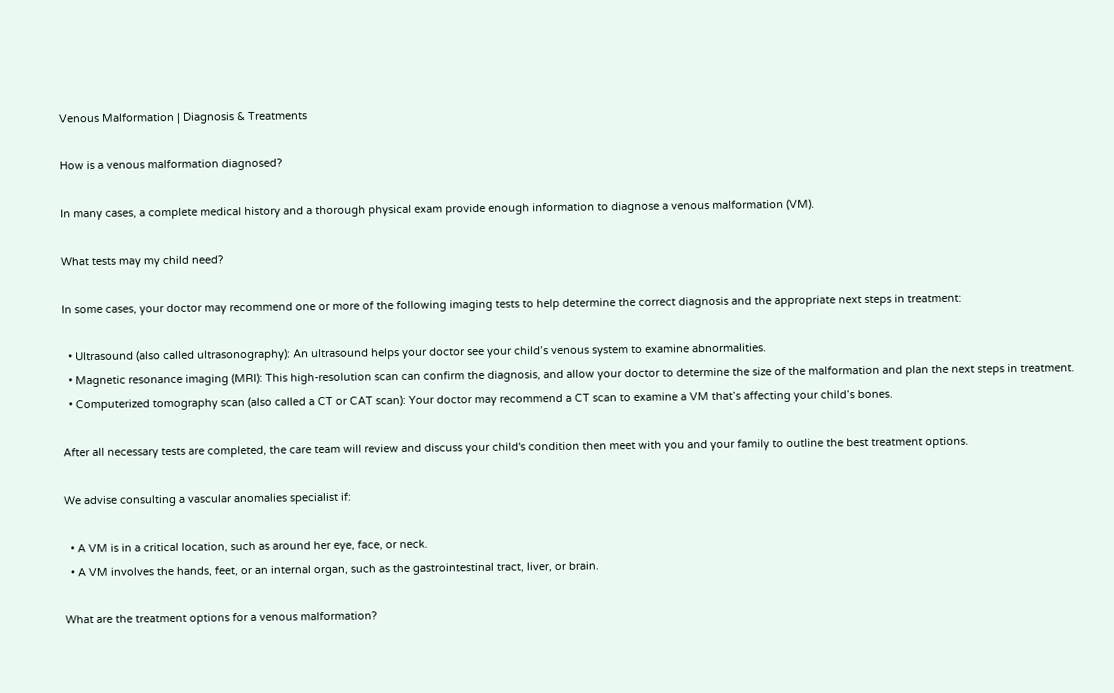Venous Malformation | Diagnosis & Treatments

How is a venous malformation diagnosed?

In many cases, a complete medical history and a thorough physical exam provide enough information to diagnose a venous malformation (VM).

What tests may my child need?

In some cases, your doctor may recommend one or more of the following imaging tests to help determine the correct diagnosis and the appropriate next steps in treatment:

  • Ultrasound (also called ultrasonography): An ultrasound helps your doctor see your child’s venous system to examine abnormalities.
  • Magnetic resonance imaging (MRI): This high-resolution scan can confirm the diagnosis, and allow your doctor to determine the size of the malformation and plan the next steps in treatment.
  • Computerized tomography scan (also called a CT or CAT scan): Your doctor may recommend a CT scan to examine a VM that’s affecting your child’s bones.

After all necessary tests are completed, the care team will review and discuss your child's condition then meet with you and your family to outline the best treatment options.

We advise consulting a vascular anomalies specialist if:

  • A VM is in a critical location, such as around her eye, face, or neck.
  • A VM involves the hands, feet, or an internal organ, such as the gastrointestinal tract, liver, or brain.

What are the treatment options for a venous malformation?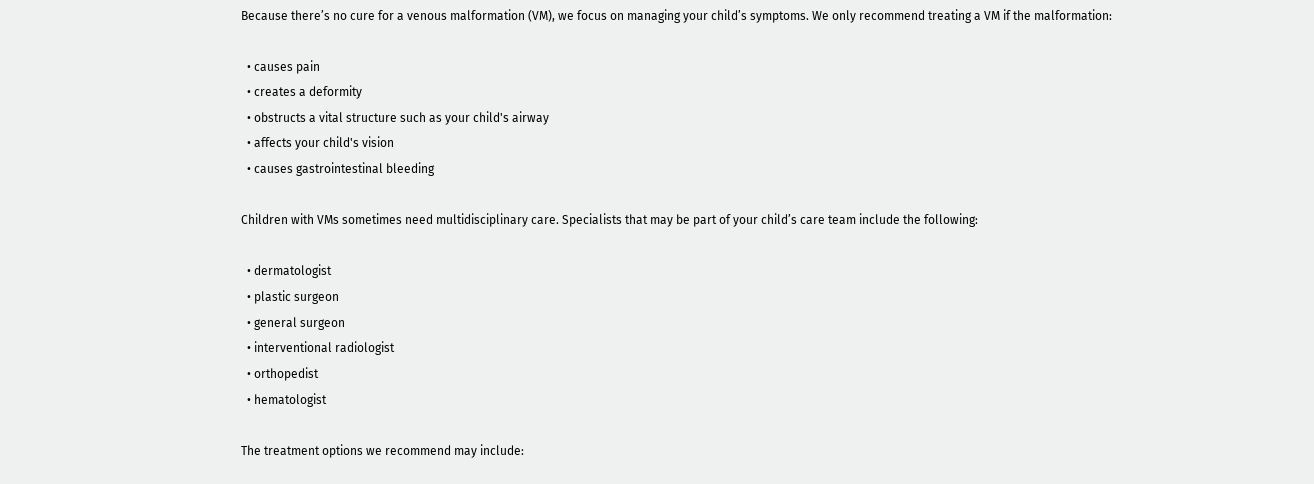Because there’s no cure for a venous malformation (VM), we focus on managing your child’s symptoms. We only recommend treating a VM if the malformation:

  • causes pain
  • creates a deformity
  • obstructs a vital structure such as your child's airway
  • affects your child's vision
  • causes gastrointestinal bleeding

Children with VMs sometimes need multidisciplinary care. Specialists that may be part of your child’s care team include the following:

  • dermatologist
  • plastic surgeon
  • general surgeon
  • interventional radiologist
  • orthopedist
  • hematologist

The treatment options we recommend may include: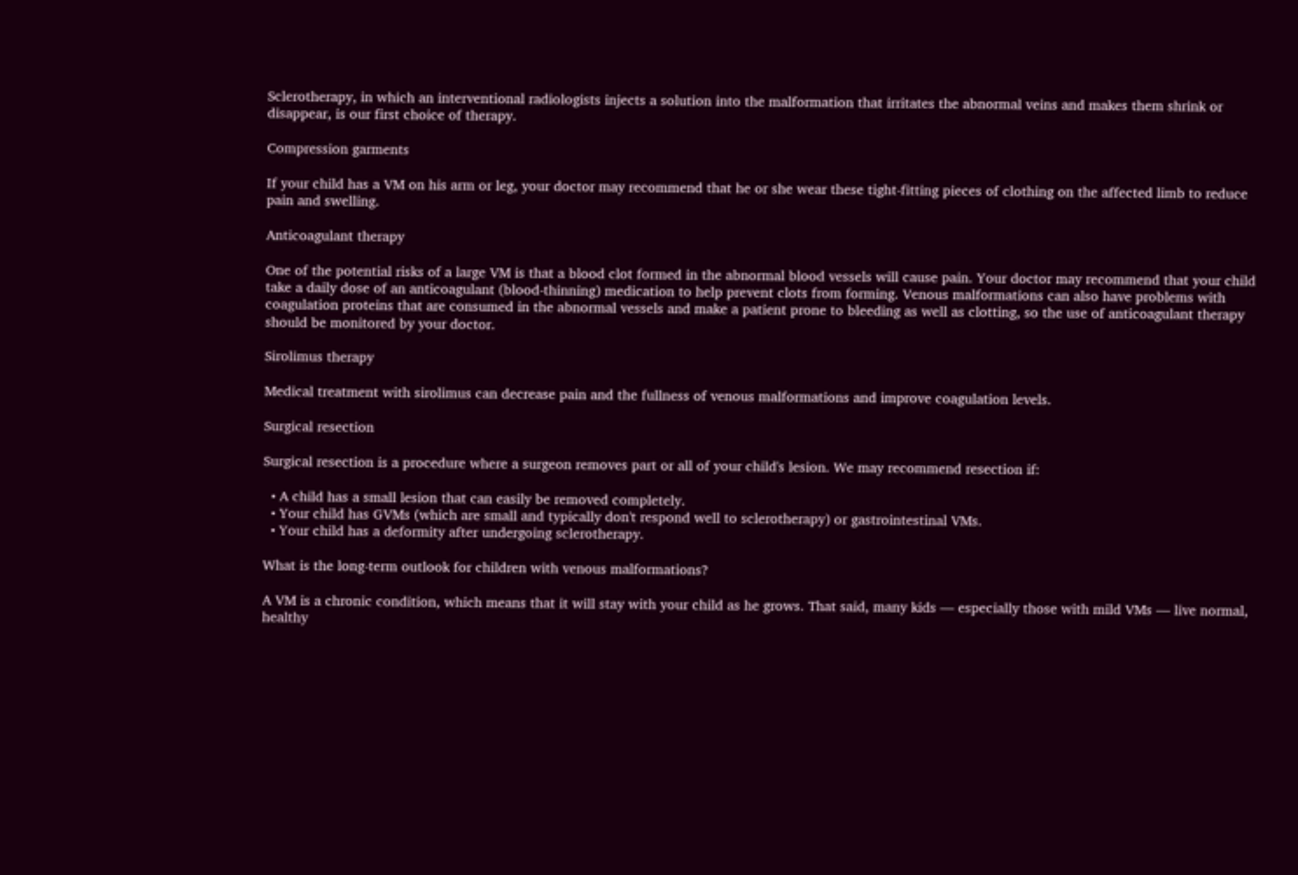Sclerotherapy, in which an interventional radiologists injects a solution into the malformation that irritates the abnormal veins and makes them shrink or disappear, is our first choice of therapy.

Compression garments

If your child has a VM on his arm or leg, your doctor may recommend that he or she wear these tight-fitting pieces of clothing on the affected limb to reduce pain and swelling.

Anticoagulant therapy

One of the potential risks of a large VM is that a blood clot formed in the abnormal blood vessels will cause pain. Your doctor may recommend that your child take a daily dose of an anticoagulant (blood-thinning) medication to help prevent clots from forming. Venous malformations can also have problems with coagulation proteins that are consumed in the abnormal vessels and make a patient prone to bleeding as well as clotting, so the use of anticoagulant therapy should be monitored by your doctor.

Sirolimus therapy

Medical treatment with sirolimus can decrease pain and the fullness of venous malformations and improve coagulation levels.

Surgical resection

Surgical resection is a procedure where a surgeon removes part or all of your child's lesion. We may recommend resection if:

  • A child has a small lesion that can easily be removed completely.
  • Your child has GVMs (which are small and typically don't respond well to sclerotherapy) or gastrointestinal VMs.
  • Your child has a deformity after undergoing sclerotherapy.

What is the long-term outlook for children with venous malformations?

A VM is a chronic condition, which means that it will stay with your child as he grows. That said, many kids — especially those with mild VMs — live normal, healthy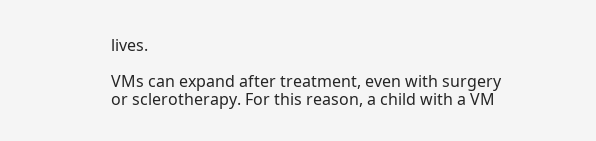lives.

VMs can expand after treatment, even with surgery or sclerotherapy. For this reason, a child with a VM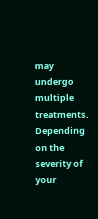may undergo multiple treatments. Depending on the severity of your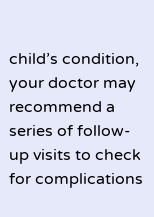child’s condition, your doctor may recommend a series of follow-up visits to check for complications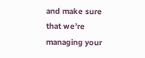and make sure that we’re managing your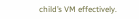child’s VM effectively.